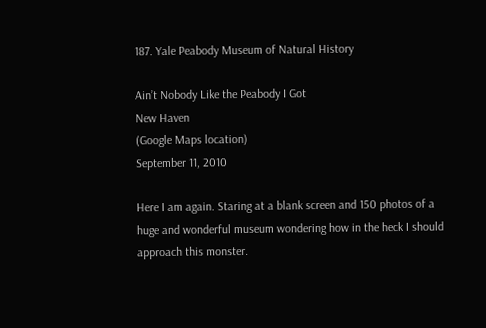187. Yale Peabody Museum of Natural History

Ain’t Nobody Like the Peabody I Got
New Haven
(Google Maps location)
September 11, 2010

Here I am again. Staring at a blank screen and 150 photos of a huge and wonderful museum wondering how in the heck I should approach this monster.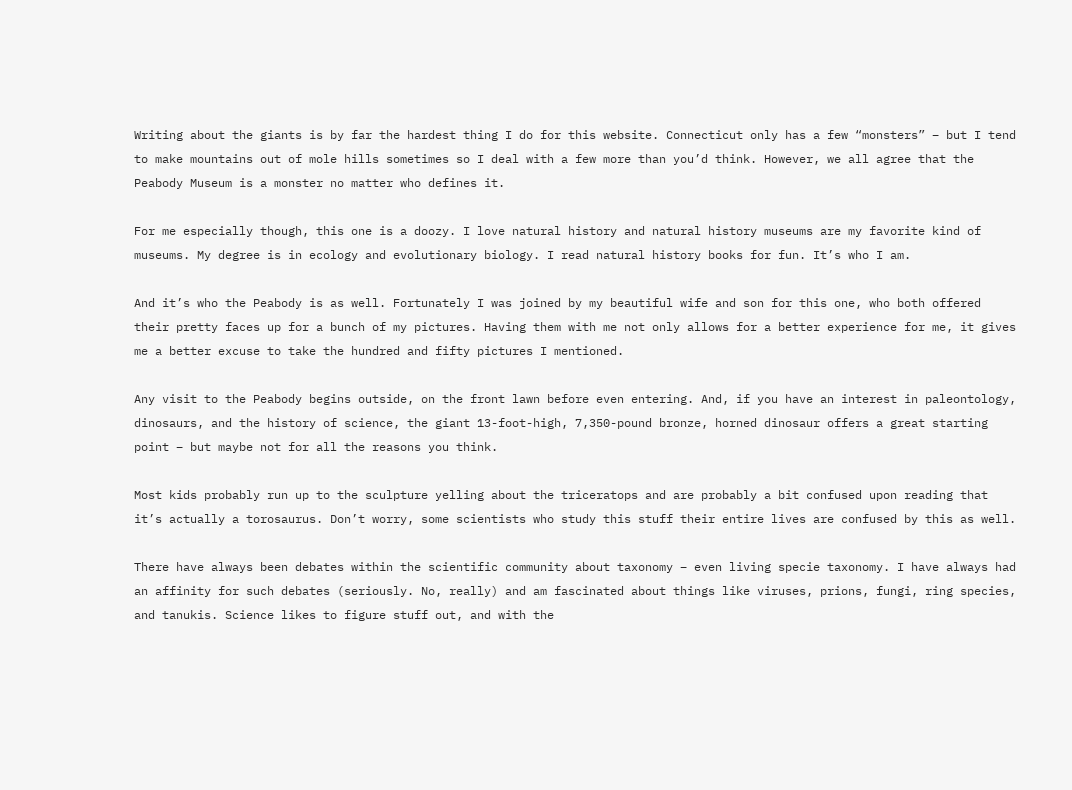Writing about the giants is by far the hardest thing I do for this website. Connecticut only has a few “monsters” – but I tend to make mountains out of mole hills sometimes so I deal with a few more than you’d think. However, we all agree that the Peabody Museum is a monster no matter who defines it.

For me especially though, this one is a doozy. I love natural history and natural history museums are my favorite kind of museums. My degree is in ecology and evolutionary biology. I read natural history books for fun. It’s who I am.

And it’s who the Peabody is as well. Fortunately I was joined by my beautiful wife and son for this one, who both offered their pretty faces up for a bunch of my pictures. Having them with me not only allows for a better experience for me, it gives me a better excuse to take the hundred and fifty pictures I mentioned.

Any visit to the Peabody begins outside, on the front lawn before even entering. And, if you have an interest in paleontology, dinosaurs, and the history of science, the giant 13-foot-high, 7,350-pound bronze, horned dinosaur offers a great starting point – but maybe not for all the reasons you think.

Most kids probably run up to the sculpture yelling about the triceratops and are probably a bit confused upon reading that it’s actually a torosaurus. Don’t worry, some scientists who study this stuff their entire lives are confused by this as well.

There have always been debates within the scientific community about taxonomy – even living specie taxonomy. I have always had an affinity for such debates (seriously. No, really) and am fascinated about things like viruses, prions, fungi, ring species, and tanukis. Science likes to figure stuff out, and with the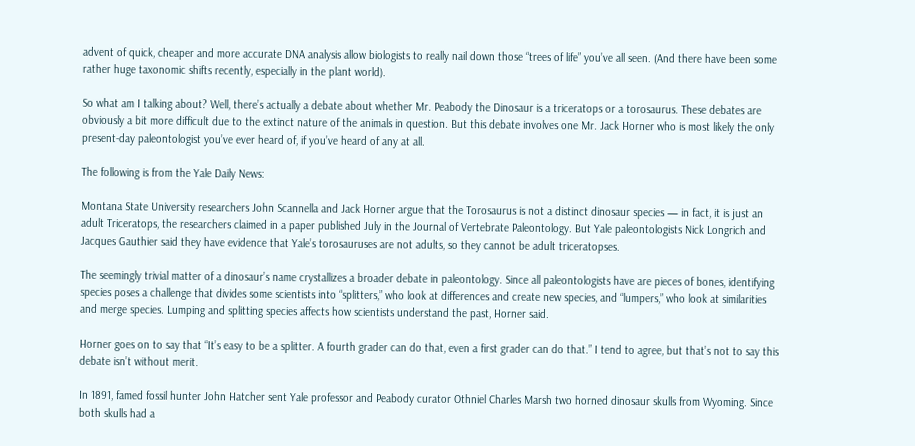advent of quick, cheaper and more accurate DNA analysis allow biologists to really nail down those “trees of life” you’ve all seen. (And there have been some rather huge taxonomic shifts recently, especially in the plant world).

So what am I talking about? Well, there’s actually a debate about whether Mr. Peabody the Dinosaur is a triceratops or a torosaurus. These debates are obviously a bit more difficult due to the extinct nature of the animals in question. But this debate involves one Mr. Jack Horner who is most likely the only present-day paleontologist you’ve ever heard of, if you’ve heard of any at all.

The following is from the Yale Daily News:

Montana State University researchers John Scannella and Jack Horner argue that the Torosaurus is not a distinct dinosaur species — in fact, it is just an adult Triceratops, the researchers claimed in a paper published July in the Journal of Vertebrate Paleontology. But Yale paleontologists Nick Longrich and Jacques Gauthier said they have evidence that Yale’s torosauruses are not adults, so they cannot be adult triceratopses.

The seemingly trivial matter of a dinosaur’s name crystallizes a broader debate in paleontology. Since all paleontologists have are pieces of bones, identifying species poses a challenge that divides some scientists into “splitters,” who look at differences and create new species, and “lumpers,” who look at similarities and merge species. Lumping and splitting species affects how scientists understand the past, Horner said.

Horner goes on to say that “It’s easy to be a splitter. A fourth grader can do that, even a first grader can do that.” I tend to agree, but that’s not to say this debate isn’t without merit.

In 1891, famed fossil hunter John Hatcher sent Yale professor and Peabody curator Othniel Charles Marsh two horned dinosaur skulls from Wyoming. Since both skulls had a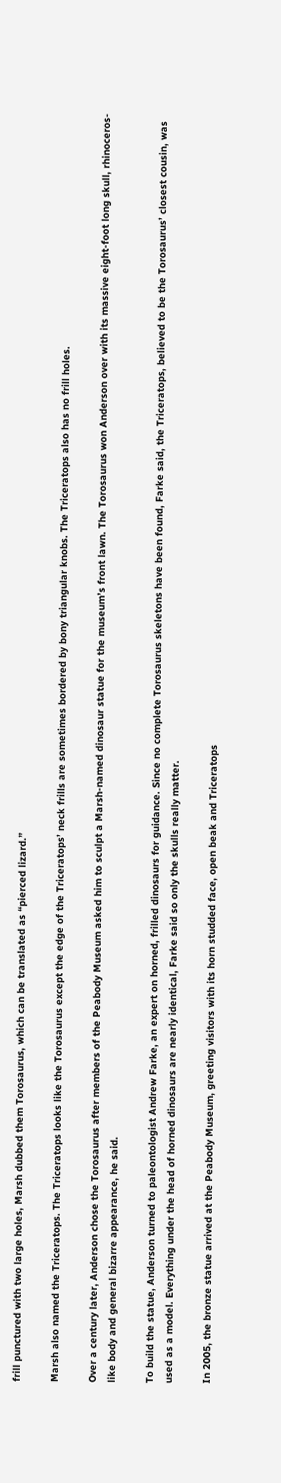frill punctured with two large holes, Marsh dubbed them Torosaurus, which can be translated as “pierced lizard.”

Marsh also named the Triceratops. The Triceratops looks like the Torosaurus except the edge of the Triceratops’ neck frills are sometimes bordered by bony triangular knobs. The Triceratops also has no frill holes.

Over a century later, Anderson chose the Torosaurus after members of the Peabody Museum asked him to sculpt a Marsh-named dinosaur statue for the museum’s front lawn. The Torosaurus won Anderson over with its massive eight-foot long skull, rhinoceros-like body and general bizarre appearance, he said.

To build the statue, Anderson turned to paleontologist Andrew Farke, an expert on horned, frilled dinosaurs for guidance. Since no complete Torosaurus skeletons have been found, Farke said, the Triceratops, believed to be the Torosaurus’ closest cousin, was used as a model. Everything under the head of horned dinosaurs are nearly identical, Farke said so only the skulls really matter.

In 2005, the bronze statue arrived at the Peabody Museum, greeting visitors with its horn studded face, open beak and Triceratops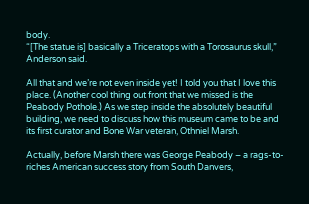body.
“[The statue is] basically a Triceratops with a Torosaurus skull,” Anderson said.

All that and we’re not even inside yet! I told you that I love this place. (Another cool thing out front that we missed is the Peabody Pothole.) As we step inside the absolutely beautiful building, we need to discuss how this museum came to be and its first curator and Bone War veteran, Othniel Marsh.

Actually, before Marsh there was George Peabody – a rags-to-riches American success story from South Danvers,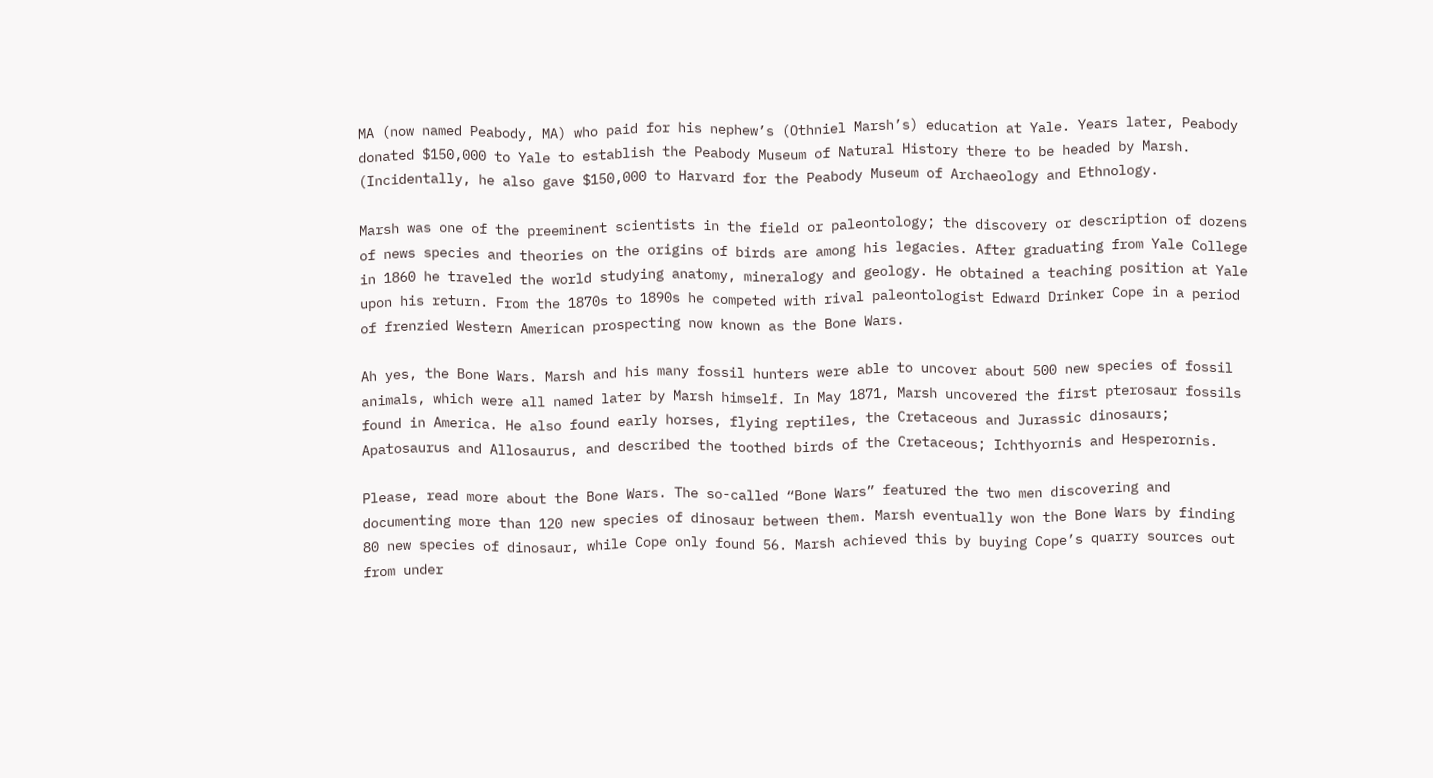MA (now named Peabody, MA) who paid for his nephew’s (Othniel Marsh’s) education at Yale. Years later, Peabody donated $150,000 to Yale to establish the Peabody Museum of Natural History there to be headed by Marsh. (Incidentally, he also gave $150,000 to Harvard for the Peabody Museum of Archaeology and Ethnology.

Marsh was one of the preeminent scientists in the field or paleontology; the discovery or description of dozens of news species and theories on the origins of birds are among his legacies. After graduating from Yale College in 1860 he traveled the world studying anatomy, mineralogy and geology. He obtained a teaching position at Yale upon his return. From the 1870s to 1890s he competed with rival paleontologist Edward Drinker Cope in a period of frenzied Western American prospecting now known as the Bone Wars.

Ah yes, the Bone Wars. Marsh and his many fossil hunters were able to uncover about 500 new species of fossil animals, which were all named later by Marsh himself. In May 1871, Marsh uncovered the first pterosaur fossils found in America. He also found early horses, flying reptiles, the Cretaceous and Jurassic dinosaurs; Apatosaurus and Allosaurus, and described the toothed birds of the Cretaceous; Ichthyornis and Hesperornis.

Please, read more about the Bone Wars. The so-called “Bone Wars” featured the two men discovering and documenting more than 120 new species of dinosaur between them. Marsh eventually won the Bone Wars by finding 80 new species of dinosaur, while Cope only found 56. Marsh achieved this by buying Cope’s quarry sources out from under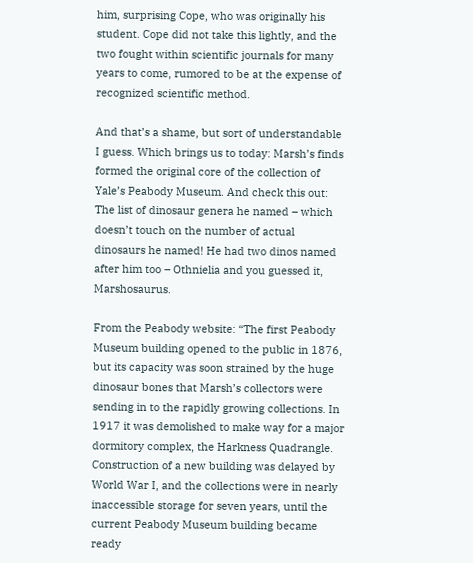him, surprising Cope, who was originally his student. Cope did not take this lightly, and the two fought within scientific journals for many years to come, rumored to be at the expense of recognized scientific method.

And that’s a shame, but sort of understandable I guess. Which brings us to today: Marsh’s finds formed the original core of the collection of Yale’s Peabody Museum. And check this out: The list of dinosaur genera he named – which doesn’t touch on the number of actual dinosaurs he named! He had two dinos named after him too – Othnielia and you guessed it, Marshosaurus.

From the Peabody website: “The first Peabody Museum building opened to the public in 1876, but its capacity was soon strained by the huge dinosaur bones that Marsh’s collectors were sending in to the rapidly growing collections. In 1917 it was demolished to make way for a major dormitory complex, the Harkness Quadrangle. Construction of a new building was delayed by World War I, and the collections were in nearly inaccessible storage for seven years, until the current Peabody Museum building became ready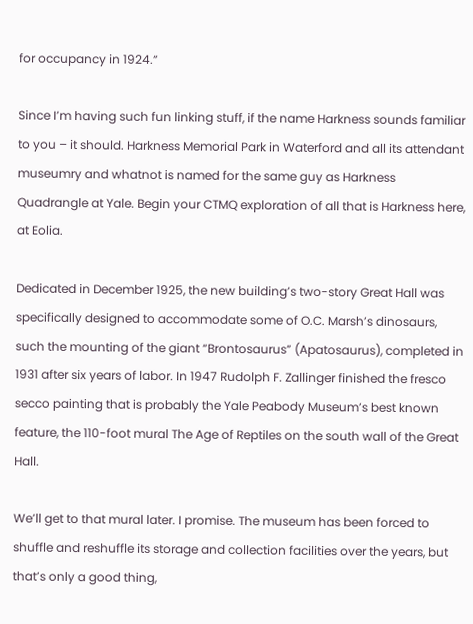for occupancy in 1924.”

Since I’m having such fun linking stuff, if the name Harkness sounds familiar to you – it should. Harkness Memorial Park in Waterford and all its attendant museumry and whatnot is named for the same guy as Harkness Quadrangle at Yale. Begin your CTMQ exploration of all that is Harkness here, at Eolia.

Dedicated in December 1925, the new building’s two-story Great Hall was specifically designed to accommodate some of O.C. Marsh’s dinosaurs, such the mounting of the giant “Brontosaurus” (Apatosaurus), completed in 1931 after six years of labor. In 1947 Rudolph F. Zallinger finished the fresco secco painting that is probably the Yale Peabody Museum’s best known feature, the 110-foot mural The Age of Reptiles on the south wall of the Great Hall.

We’ll get to that mural later. I promise. The museum has been forced to shuffle and reshuffle its storage and collection facilities over the years, but that’s only a good thing,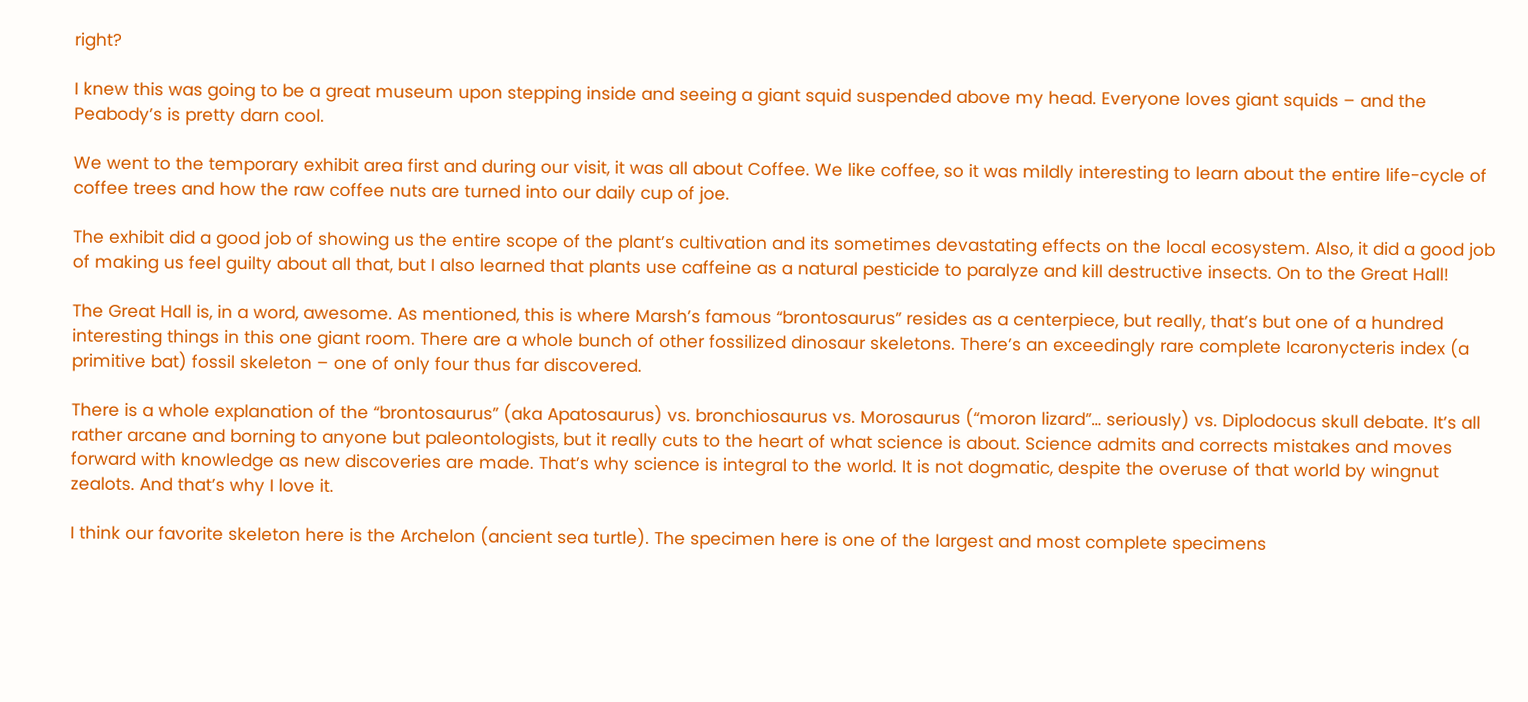right?

I knew this was going to be a great museum upon stepping inside and seeing a giant squid suspended above my head. Everyone loves giant squids – and the Peabody’s is pretty darn cool.

We went to the temporary exhibit area first and during our visit, it was all about Coffee. We like coffee, so it was mildly interesting to learn about the entire life-cycle of coffee trees and how the raw coffee nuts are turned into our daily cup of joe.

The exhibit did a good job of showing us the entire scope of the plant’s cultivation and its sometimes devastating effects on the local ecosystem. Also, it did a good job of making us feel guilty about all that, but I also learned that plants use caffeine as a natural pesticide to paralyze and kill destructive insects. On to the Great Hall!

The Great Hall is, in a word, awesome. As mentioned, this is where Marsh’s famous “brontosaurus” resides as a centerpiece, but really, that’s but one of a hundred interesting things in this one giant room. There are a whole bunch of other fossilized dinosaur skeletons. There’s an exceedingly rare complete Icaronycteris index (a primitive bat) fossil skeleton – one of only four thus far discovered.

There is a whole explanation of the “brontosaurus” (aka Apatosaurus) vs. bronchiosaurus vs. Morosaurus (“moron lizard”… seriously) vs. Diplodocus skull debate. It’s all rather arcane and borning to anyone but paleontologists, but it really cuts to the heart of what science is about. Science admits and corrects mistakes and moves forward with knowledge as new discoveries are made. That’s why science is integral to the world. It is not dogmatic, despite the overuse of that world by wingnut zealots. And that’s why I love it.

I think our favorite skeleton here is the Archelon (ancient sea turtle). The specimen here is one of the largest and most complete specimens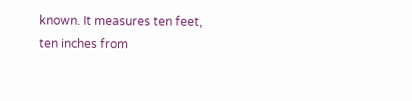known. It measures ten feet, ten inches from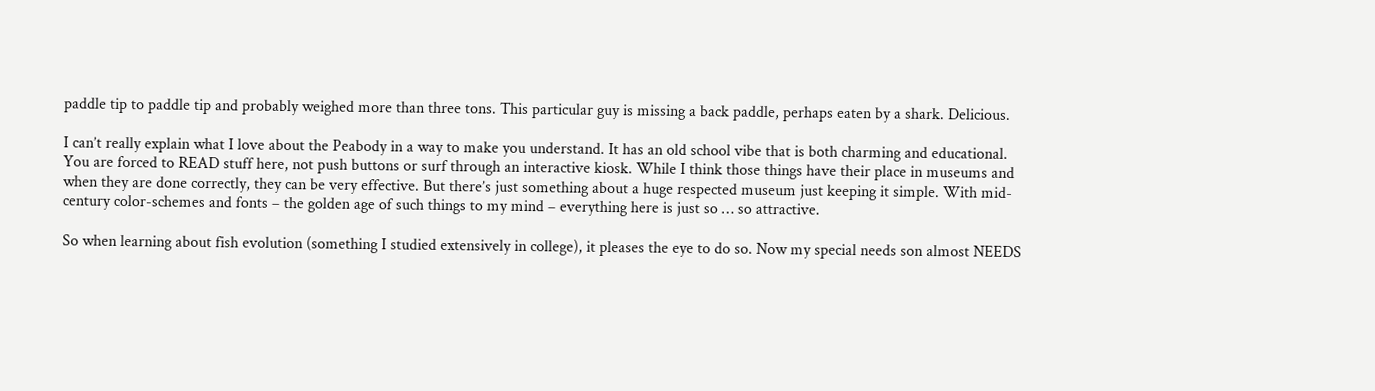paddle tip to paddle tip and probably weighed more than three tons. This particular guy is missing a back paddle, perhaps eaten by a shark. Delicious.

I can’t really explain what I love about the Peabody in a way to make you understand. It has an old school vibe that is both charming and educational. You are forced to READ stuff here, not push buttons or surf through an interactive kiosk. While I think those things have their place in museums and when they are done correctly, they can be very effective. But there’s just something about a huge respected museum just keeping it simple. With mid-century color-schemes and fonts – the golden age of such things to my mind – everything here is just so … so attractive.

So when learning about fish evolution (something I studied extensively in college), it pleases the eye to do so. Now my special needs son almost NEEDS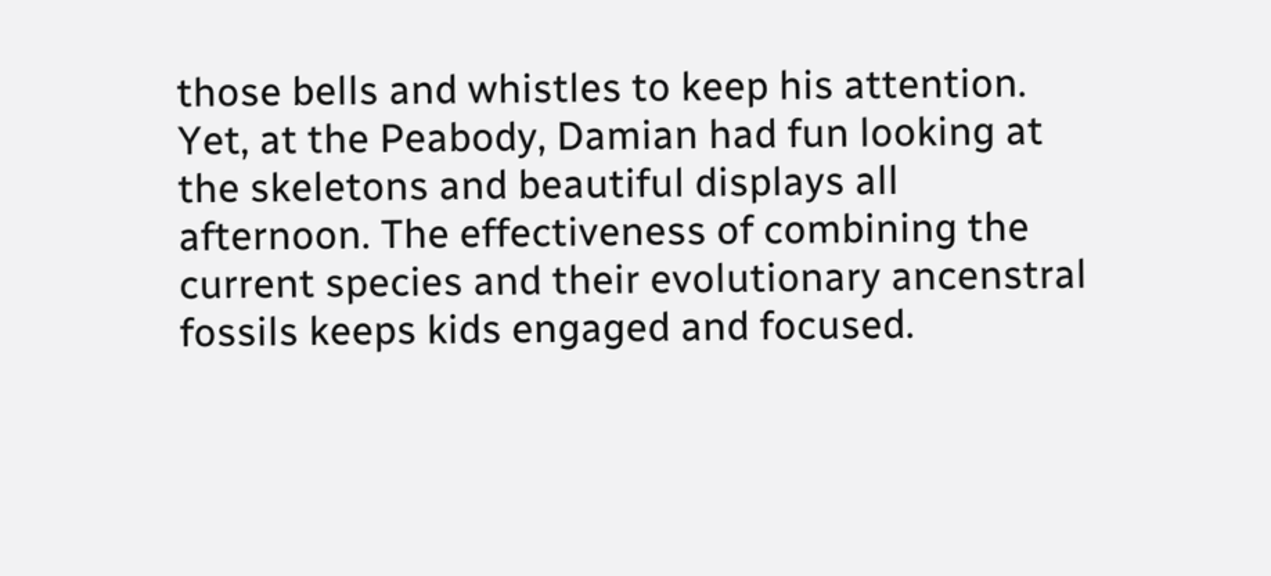those bells and whistles to keep his attention. Yet, at the Peabody, Damian had fun looking at the skeletons and beautiful displays all afternoon. The effectiveness of combining the current species and their evolutionary ancenstral fossils keeps kids engaged and focused.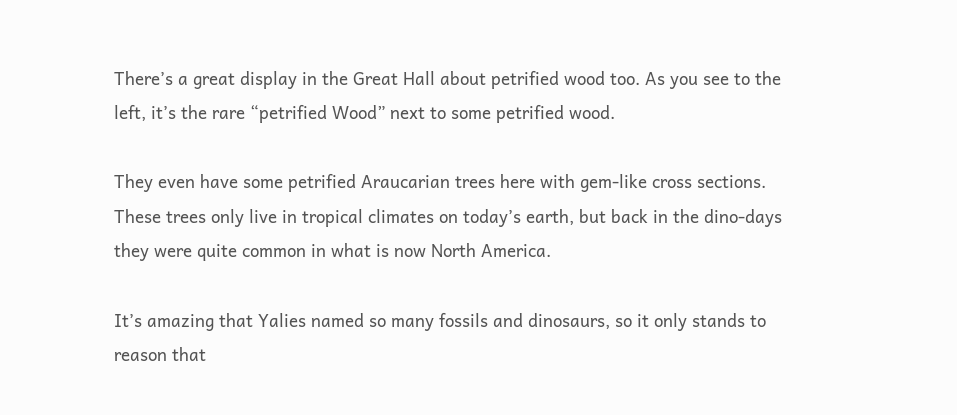There’s a great display in the Great Hall about petrified wood too. As you see to the left, it’s the rare “petrified Wood” next to some petrified wood.

They even have some petrified Araucarian trees here with gem-like cross sections. These trees only live in tropical climates on today’s earth, but back in the dino-days they were quite common in what is now North America.

It’s amazing that Yalies named so many fossils and dinosaurs, so it only stands to reason that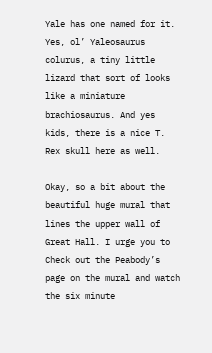Yale has one named for it. Yes, ol’ Yaleosaurus colurus, a tiny little lizard that sort of looks like a miniature brachiosaurus. And yes kids, there is a nice T. Rex skull here as well.

Okay, so a bit about the beautiful huge mural that lines the upper wall of Great Hall. I urge you to Check out the Peabody’s page on the mural and watch the six minute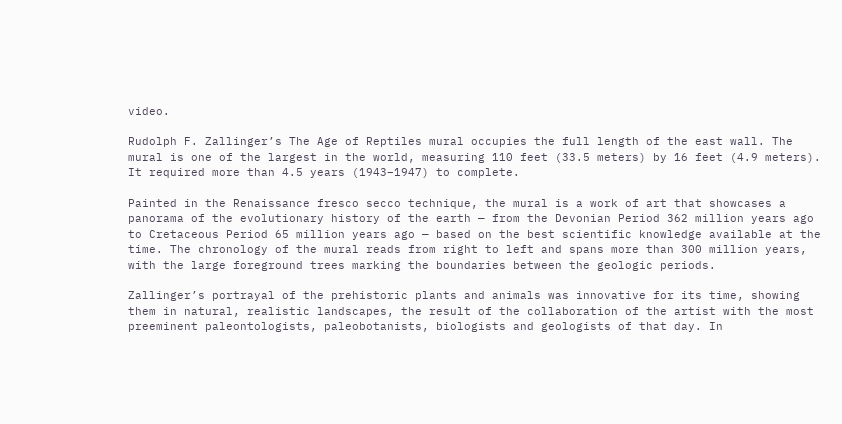video.

Rudolph F. Zallinger’s The Age of Reptiles mural occupies the full length of the east wall. The mural is one of the largest in the world, measuring 110 feet (33.5 meters) by 16 feet (4.9 meters). It required more than 4.5 years (1943–1947) to complete.

Painted in the Renaissance fresco secco technique, the mural is a work of art that showcases a panorama of the evolutionary history of the earth — from the Devonian Period 362 million years ago to Cretaceous Period 65 million years ago — based on the best scientific knowledge available at the time. The chronology of the mural reads from right to left and spans more than 300 million years, with the large foreground trees marking the boundaries between the geologic periods.

Zallinger’s portrayal of the prehistoric plants and animals was innovative for its time, showing them in natural, realistic landscapes, the result of the collaboration of the artist with the most preeminent paleontologists, paleobotanists, biologists and geologists of that day. In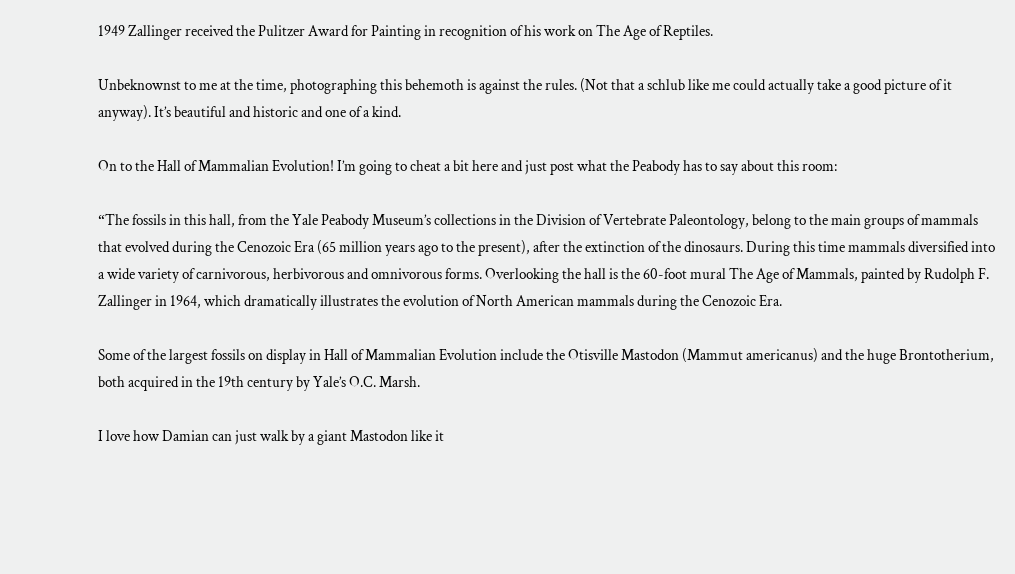1949 Zallinger received the Pulitzer Award for Painting in recognition of his work on The Age of Reptiles.

Unbeknownst to me at the time, photographing this behemoth is against the rules. (Not that a schlub like me could actually take a good picture of it anyway). It’s beautiful and historic and one of a kind.

On to the Hall of Mammalian Evolution! I’m going to cheat a bit here and just post what the Peabody has to say about this room:

“The fossils in this hall, from the Yale Peabody Museum’s collections in the Division of Vertebrate Paleontology, belong to the main groups of mammals that evolved during the Cenozoic Era (65 million years ago to the present), after the extinction of the dinosaurs. During this time mammals diversified into a wide variety of carnivorous, herbivorous and omnivorous forms. Overlooking the hall is the 60-foot mural The Age of Mammals, painted by Rudolph F. Zallinger in 1964, which dramatically illustrates the evolution of North American mammals during the Cenozoic Era.

Some of the largest fossils on display in Hall of Mammalian Evolution include the Otisville Mastodon (Mammut americanus) and the huge Brontotherium, both acquired in the 19th century by Yale’s O.C. Marsh.

I love how Damian can just walk by a giant Mastodon like it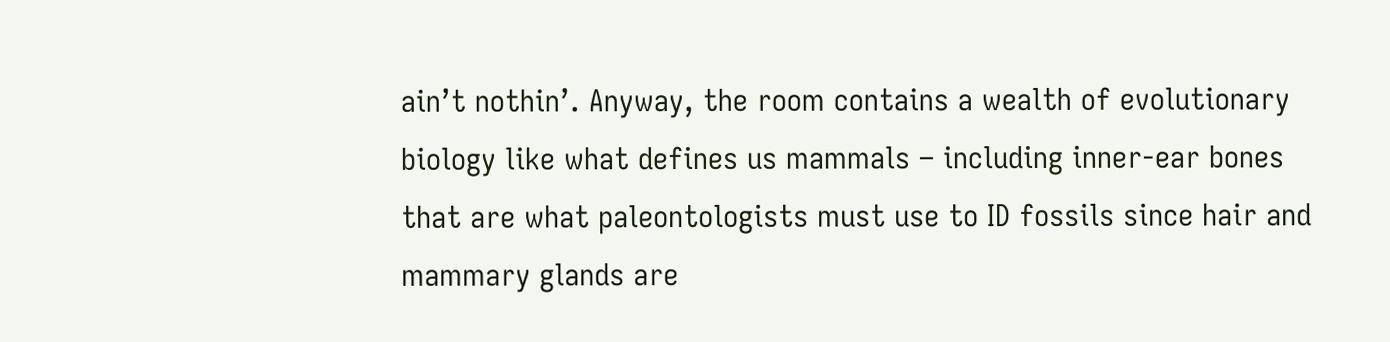ain’t nothin’. Anyway, the room contains a wealth of evolutionary biology like what defines us mammals – including inner-ear bones that are what paleontologists must use to ID fossils since hair and mammary glands are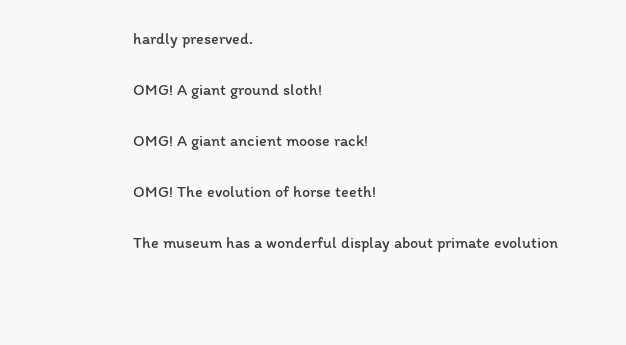hardly preserved.

OMG! A giant ground sloth!

OMG! A giant ancient moose rack!

OMG! The evolution of horse teeth!

The museum has a wonderful display about primate evolution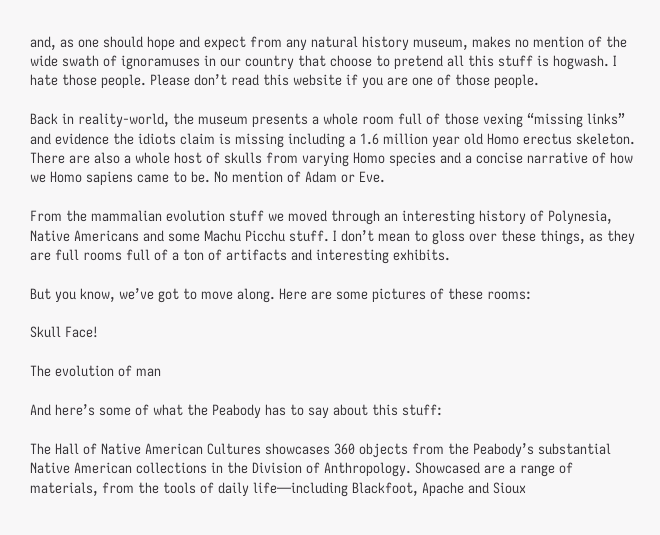and, as one should hope and expect from any natural history museum, makes no mention of the wide swath of ignoramuses in our country that choose to pretend all this stuff is hogwash. I hate those people. Please don’t read this website if you are one of those people.

Back in reality-world, the museum presents a whole room full of those vexing “missing links” and evidence the idiots claim is missing including a 1.6 million year old Homo erectus skeleton. There are also a whole host of skulls from varying Homo species and a concise narrative of how we Homo sapiens came to be. No mention of Adam or Eve.

From the mammalian evolution stuff we moved through an interesting history of Polynesia, Native Americans and some Machu Picchu stuff. I don’t mean to gloss over these things, as they are full rooms full of a ton of artifacts and interesting exhibits.

But you know, we’ve got to move along. Here are some pictures of these rooms:

Skull Face!

The evolution of man

And here’s some of what the Peabody has to say about this stuff:

The Hall of Native American Cultures showcases 360 objects from the Peabody’s substantial Native American collections in the Division of Anthropology. Showcased are a range of materials, from the tools of daily life—including Blackfoot, Apache and Sioux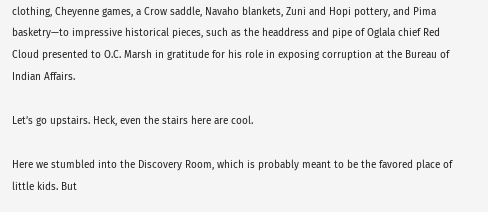clothing, Cheyenne games, a Crow saddle, Navaho blankets, Zuni and Hopi pottery, and Pima basketry—to impressive historical pieces, such as the headdress and pipe of Oglala chief Red Cloud presented to O.C. Marsh in gratitude for his role in exposing corruption at the Bureau of Indian Affairs.

Let’s go upstairs. Heck, even the stairs here are cool.

Here we stumbled into the Discovery Room, which is probably meant to be the favored place of little kids. But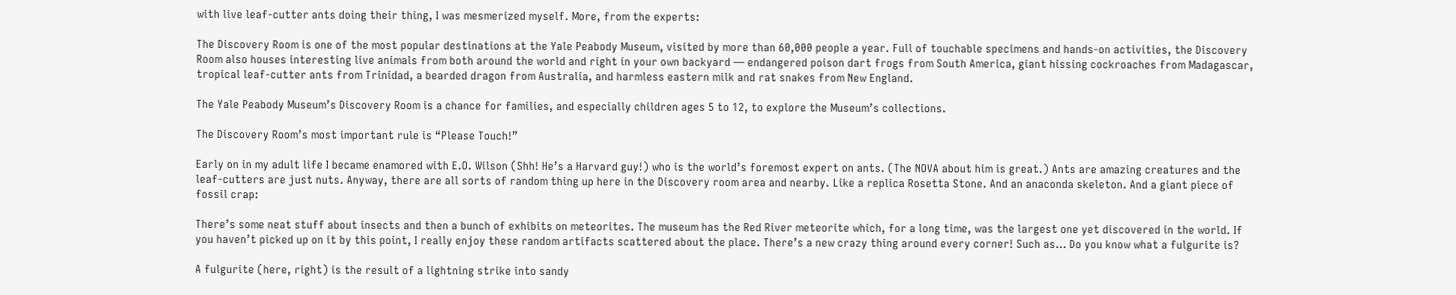with live leaf-cutter ants doing their thing, I was mesmerized myself. More, from the experts:

The Discovery Room is one of the most popular destinations at the Yale Peabody Museum, visited by more than 60,000 people a year. Full of touchable specimens and hands-on activities, the Discovery Room also houses interesting live animals from both around the world and right in your own backyard — endangered poison dart frogs from South America, giant hissing cockroaches from Madagascar, tropical leaf-cutter ants from Trinidad, a bearded dragon from Australia, and harmless eastern milk and rat snakes from New England.

The Yale Peabody Museum’s Discovery Room is a chance for families, and especially children ages 5 to 12, to explore the Museum’s collections.

The Discovery Room’s most important rule is “Please Touch!”

Early on in my adult life I became enamored with E.O. Wilson (Shh! He’s a Harvard guy!) who is the world’s foremost expert on ants. (The NOVA about him is great.) Ants are amazing creatures and the leaf-cutters are just nuts. Anyway, there are all sorts of random thing up here in the Discovery room area and nearby. Like a replica Rosetta Stone. And an anaconda skeleton. And a giant piece of fossil crap:

There’s some neat stuff about insects and then a bunch of exhibits on meteorites. The museum has the Red River meteorite which, for a long time, was the largest one yet discovered in the world. If you haven’t picked up on it by this point, I really enjoy these random artifacts scattered about the place. There’s a new crazy thing around every corner! Such as… Do you know what a fulgurite is?

A fulgurite (here, right) is the result of a lightning strike into sandy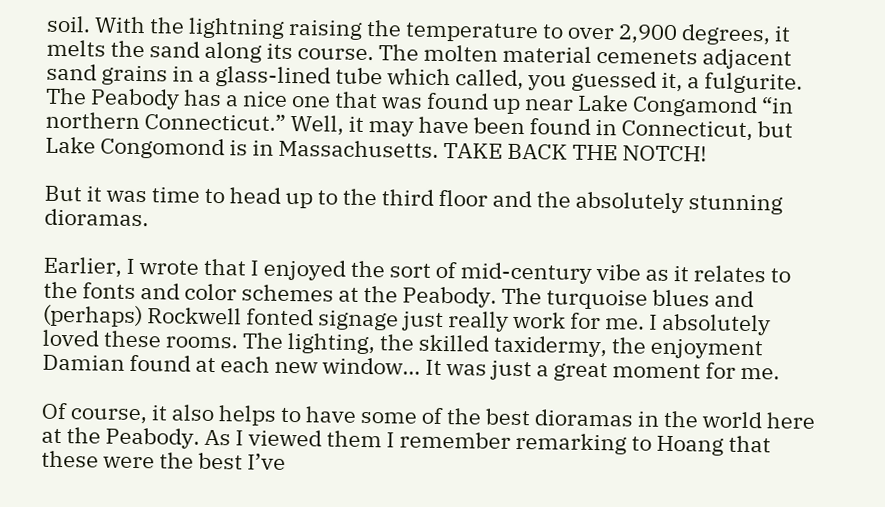soil. With the lightning raising the temperature to over 2,900 degrees, it melts the sand along its course. The molten material cemenets adjacent sand grains in a glass-lined tube which called, you guessed it, a fulgurite. The Peabody has a nice one that was found up near Lake Congamond “in northern Connecticut.” Well, it may have been found in Connecticut, but Lake Congomond is in Massachusetts. TAKE BACK THE NOTCH!

But it was time to head up to the third floor and the absolutely stunning dioramas.

Earlier, I wrote that I enjoyed the sort of mid-century vibe as it relates to the fonts and color schemes at the Peabody. The turquoise blues and (perhaps) Rockwell fonted signage just really work for me. I absolutely loved these rooms. The lighting, the skilled taxidermy, the enjoyment Damian found at each new window… It was just a great moment for me.

Of course, it also helps to have some of the best dioramas in the world here at the Peabody. As I viewed them I remember remarking to Hoang that these were the best I’ve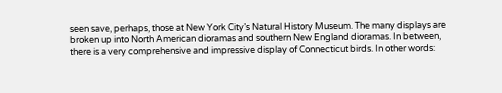seen save, perhaps, those at New York City’s Natural History Museum. The many displays are broken up into North American dioramas and southern New England dioramas. In between, there is a very comprehensive and impressive display of Connecticut birds. In other words: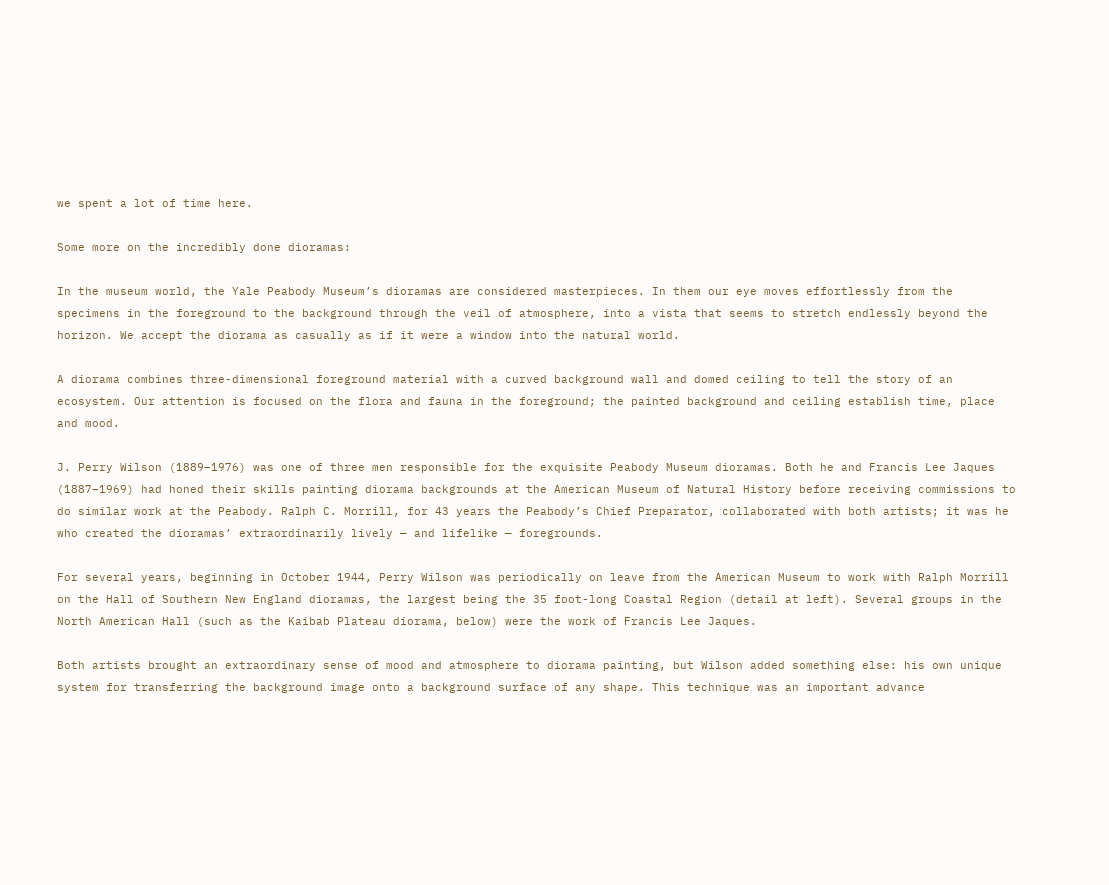we spent a lot of time here.

Some more on the incredibly done dioramas:

In the museum world, the Yale Peabody Museum’s dioramas are considered masterpieces. In them our eye moves effortlessly from the specimens in the foreground to the background through the veil of atmosphere, into a vista that seems to stretch endlessly beyond the horizon. We accept the diorama as casually as if it were a window into the natural world.

A diorama combines three-dimensional foreground material with a curved background wall and domed ceiling to tell the story of an ecosystem. Our attention is focused on the flora and fauna in the foreground; the painted background and ceiling establish time, place and mood.

J. Perry Wilson (1889–1976) was one of three men responsible for the exquisite Peabody Museum dioramas. Both he and Francis Lee Jaques (1887–1969) had honed their skills painting diorama backgrounds at the American Museum of Natural History before receiving commissions to do similar work at the Peabody. Ralph C. Morrill, for 43 years the Peabody’s Chief Preparator, collaborated with both artists; it was he who created the dioramas’ extraordinarily lively — and lifelike — foregrounds.

For several years, beginning in October 1944, Perry Wilson was periodically on leave from the American Museum to work with Ralph Morrill on the Hall of Southern New England dioramas, the largest being the 35 foot-long Coastal Region (detail at left). Several groups in the North American Hall (such as the Kaibab Plateau diorama, below) were the work of Francis Lee Jaques.

Both artists brought an extraordinary sense of mood and atmosphere to diorama painting, but Wilson added something else: his own unique system for transferring the background image onto a background surface of any shape. This technique was an important advance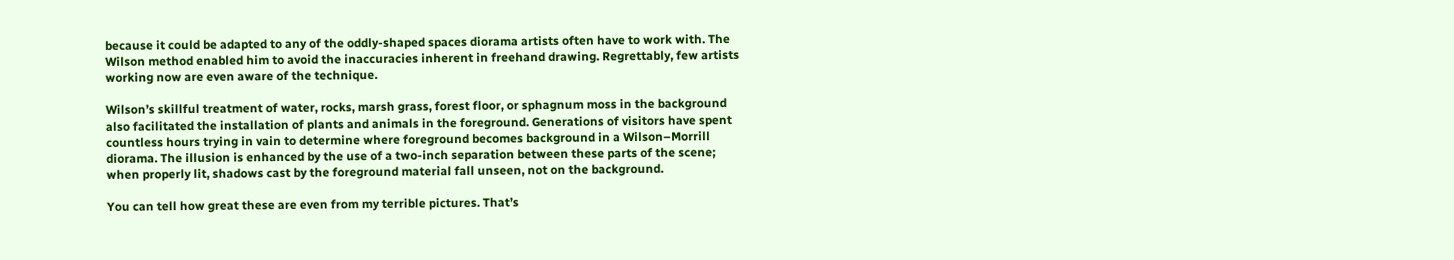because it could be adapted to any of the oddly-shaped spaces diorama artists often have to work with. The Wilson method enabled him to avoid the inaccuracies inherent in freehand drawing. Regrettably, few artists working now are even aware of the technique.

Wilson’s skillful treatment of water, rocks, marsh grass, forest floor, or sphagnum moss in the background also facilitated the installation of plants and animals in the foreground. Generations of visitors have spent countless hours trying in vain to determine where foreground becomes background in a Wilson–Morrill diorama. The illusion is enhanced by the use of a two-inch separation between these parts of the scene; when properly lit, shadows cast by the foreground material fall unseen, not on the background.

You can tell how great these are even from my terrible pictures. That’s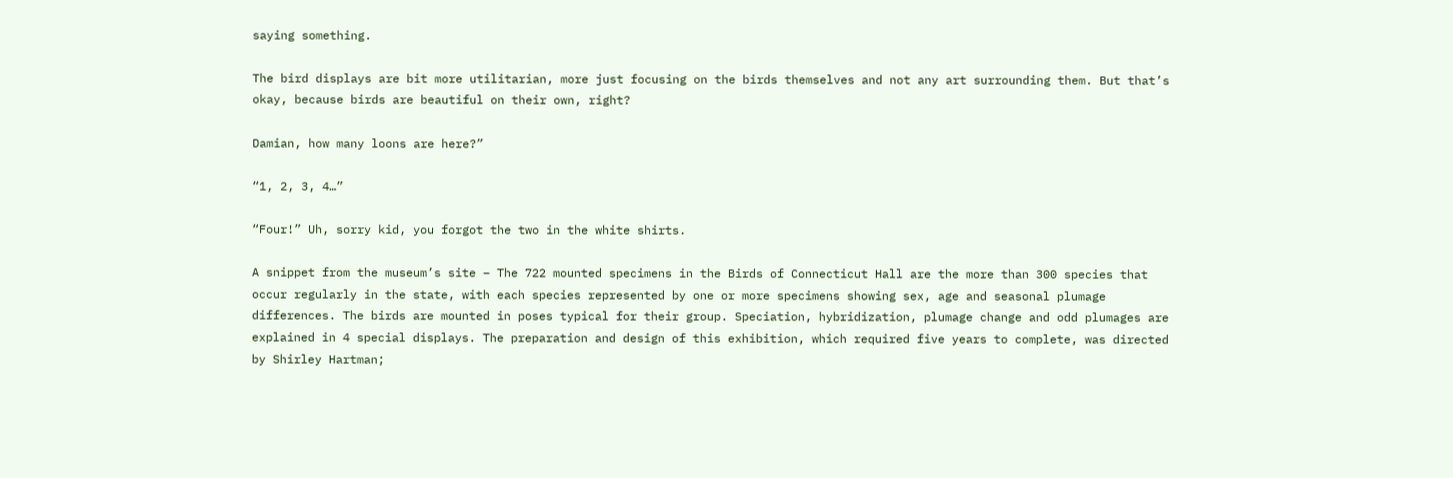saying something.

The bird displays are bit more utilitarian, more just focusing on the birds themselves and not any art surrounding them. But that’s okay, because birds are beautiful on their own, right?

Damian, how many loons are here?”

“1, 2, 3, 4…”

“Four!” Uh, sorry kid, you forgot the two in the white shirts.

A snippet from the museum’s site – The 722 mounted specimens in the Birds of Connecticut Hall are the more than 300 species that occur regularly in the state, with each species represented by one or more specimens showing sex, age and seasonal plumage differences. The birds are mounted in poses typical for their group. Speciation, hybridization, plumage change and odd plumages are explained in 4 special displays. The preparation and design of this exhibition, which required five years to complete, was directed by Shirley Hartman;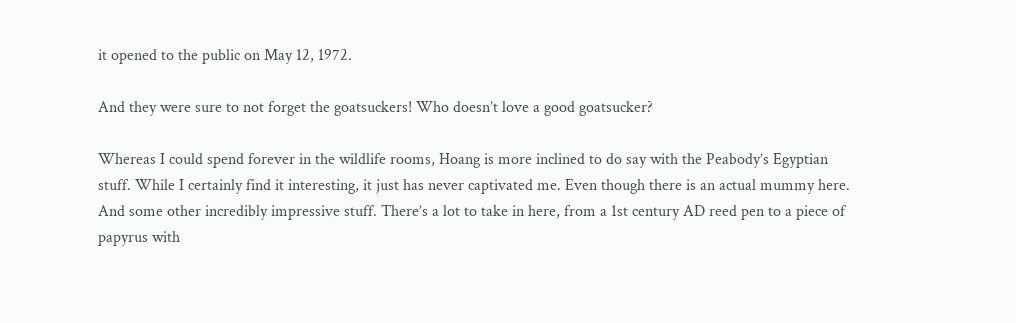it opened to the public on May 12, 1972.

And they were sure to not forget the goatsuckers! Who doesn’t love a good goatsucker?

Whereas I could spend forever in the wildlife rooms, Hoang is more inclined to do say with the Peabody’s Egyptian stuff. While I certainly find it interesting, it just has never captivated me. Even though there is an actual mummy here. And some other incredibly impressive stuff. There’s a lot to take in here, from a 1st century AD reed pen to a piece of papyrus with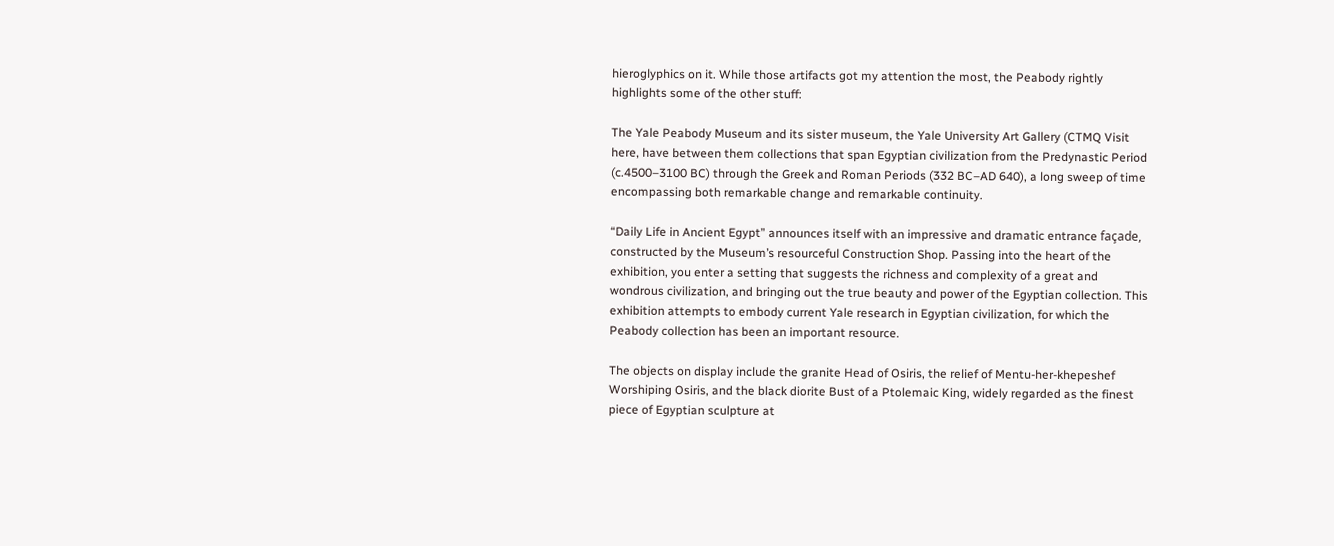hieroglyphics on it. While those artifacts got my attention the most, the Peabody rightly highlights some of the other stuff:

The Yale Peabody Museum and its sister museum, the Yale University Art Gallery (CTMQ Visit here, have between them collections that span Egyptian civilization from the Predynastic Period (c.4500–3100 BC) through the Greek and Roman Periods (332 BC–AD 640), a long sweep of time encompassing both remarkable change and remarkable continuity.

“Daily Life in Ancient Egypt” announces itself with an impressive and dramatic entrance façade, constructed by the Museum’s resourceful Construction Shop. Passing into the heart of the exhibition, you enter a setting that suggests the richness and complexity of a great and wondrous civilization, and bringing out the true beauty and power of the Egyptian collection. This exhibition attempts to embody current Yale research in Egyptian civilization, for which the Peabody collection has been an important resource.

The objects on display include the granite Head of Osiris, the relief of Mentu-her-khepeshef Worshiping Osiris, and the black diorite Bust of a Ptolemaic King, widely regarded as the finest piece of Egyptian sculpture at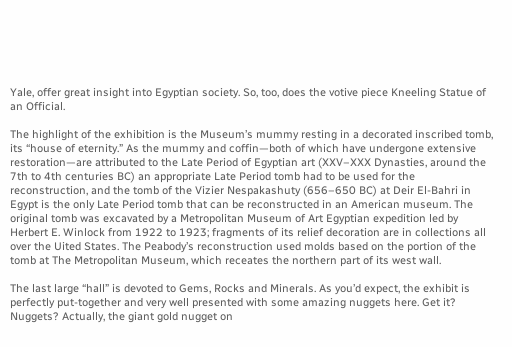Yale, offer great insight into Egyptian society. So, too, does the votive piece Kneeling Statue of an Official.

The highlight of the exhibition is the Museum’s mummy resting in a decorated inscribed tomb, its “house of eternity.” As the mummy and coffin—both of which have undergone extensive restoration—are attributed to the Late Period of Egyptian art (XXV–XXX Dynasties, around the 7th to 4th centuries BC) an appropriate Late Period tomb had to be used for the reconstruction, and the tomb of the Vizier Nespakashuty (656–650 BC) at Deir El-Bahri in Egypt is the only Late Period tomb that can be reconstructed in an American museum. The original tomb was excavated by a Metropolitan Museum of Art Egyptian expedition led by Herbert E. Winlock from 1922 to 1923; fragments of its relief decoration are in collections all over the Uited States. The Peabody’s reconstruction used molds based on the portion of the tomb at The Metropolitan Museum, which receates the northern part of its west wall.

The last large “hall” is devoted to Gems, Rocks and Minerals. As you’d expect, the exhibit is perfectly put-together and very well presented with some amazing nuggets here. Get it? Nuggets? Actually, the giant gold nugget on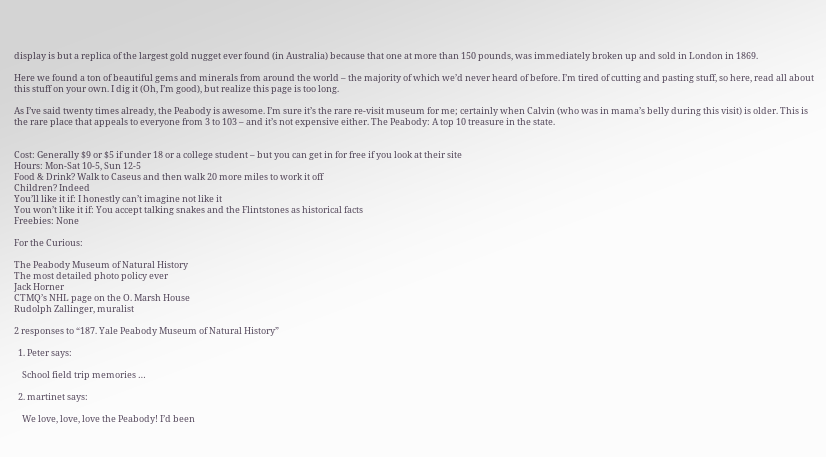display is but a replica of the largest gold nugget ever found (in Australia) because that one at more than 150 pounds, was immediately broken up and sold in London in 1869.

Here we found a ton of beautiful gems and minerals from around the world – the majority of which we’d never heard of before. I’m tired of cutting and pasting stuff, so here, read all about this stuff on your own. I dig it (Oh, I’m good), but realize this page is too long.

As I’ve said twenty times already, the Peabody is awesome. I’m sure it’s the rare re-visit museum for me; certainly when Calvin (who was in mama’s belly during this visit) is older. This is the rare place that appeals to everyone from 3 to 103 – and it’s not expensive either. The Peabody: A top 10 treasure in the state.


Cost: Generally $9 or $5 if under 18 or a college student – but you can get in for free if you look at their site
Hours: Mon-Sat 10-5, Sun 12-5
Food & Drink? Walk to Caseus and then walk 20 more miles to work it off
Children? Indeed
You’ll like it if: I honestly can’t imagine not like it
You won’t like it if: You accept talking snakes and the Flintstones as historical facts
Freebies: None

For the Curious:

The Peabody Museum of Natural History
The most detailed photo policy ever
Jack Horner
CTMQ’s NHL page on the O. Marsh House
Rudolph Zallinger, muralist

2 responses to “187. Yale Peabody Museum of Natural History”

  1. Peter says:

    School field trip memories …

  2. martinet says:

    We love, love, love the Peabody! I’d been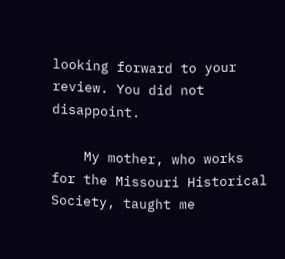looking forward to your review. You did not disappoint.

    My mother, who works for the Missouri Historical Society, taught me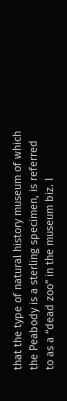that the type of natural history museum of which the Peabody is a sterling specimen, is referred to as a “dead zoo” in the museum biz. I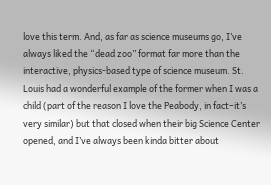love this term. And, as far as science museums go, I’ve always liked the “dead zoo” format far more than the interactive, physics-based type of science museum. St. Louis had a wonderful example of the former when I was a child (part of the reason I love the Peabody, in fact–it’s very similar) but that closed when their big Science Center opened, and I’ve always been kinda bitter about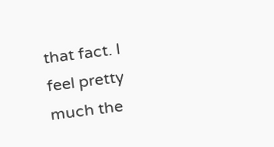that fact. I feel pretty much the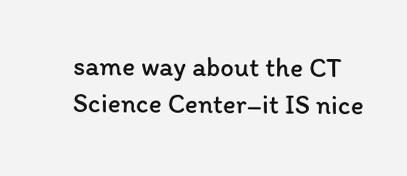same way about the CT Science Center–it IS nice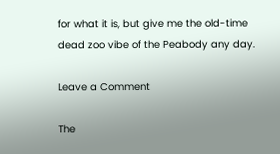for what it is, but give me the old-time dead zoo vibe of the Peabody any day.

Leave a Comment

The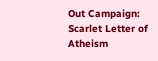Out Campaign: Scarlet Letter of Atheism